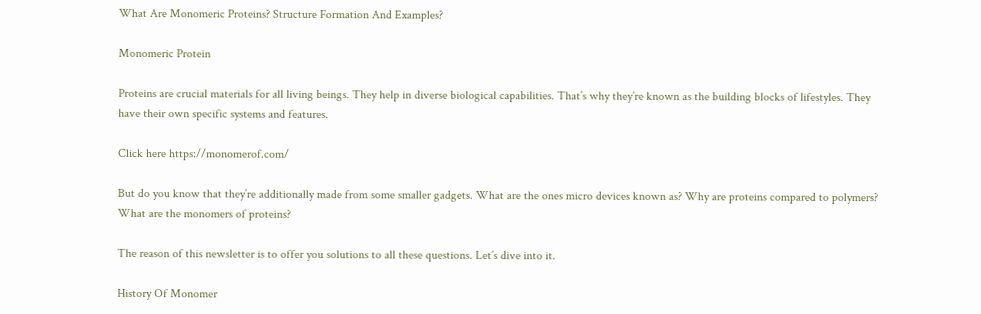What Are Monomeric Proteins? Structure Formation And Examples?

Monomeric Protein

Proteins are crucial materials for all living beings. They help in diverse biological capabilities. That’s why they’re known as the building blocks of lifestyles. They have their own specific systems and features.

Click here https://monomerof.com/

But do you know that they’re additionally made from some smaller gadgets. What are the ones micro devices known as? Why are proteins compared to polymers? What are the monomers of proteins?

The reason of this newsletter is to offer you solutions to all these questions. Let’s dive into it.

History Of Monomer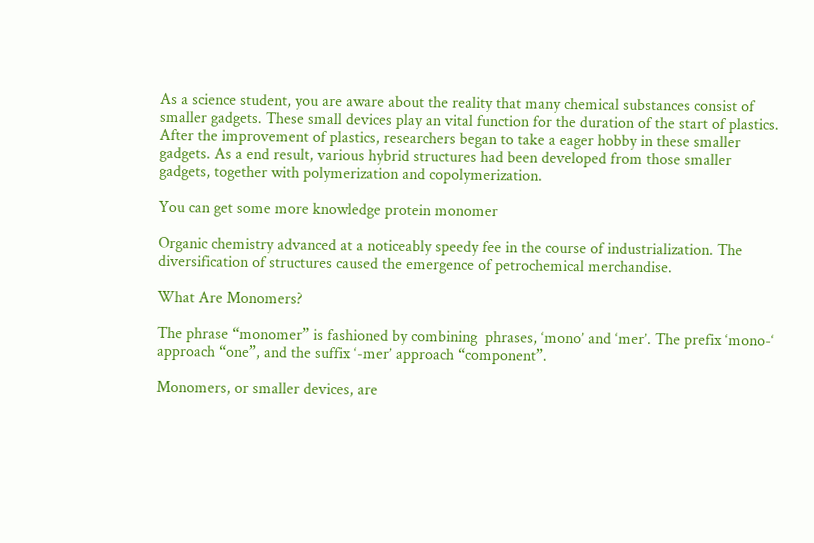As a science student, you are aware about the reality that many chemical substances consist of smaller gadgets. These small devices play an vital function for the duration of the start of plastics. After the improvement of plastics, researchers began to take a eager hobby in these smaller gadgets. As a end result, various hybrid structures had been developed from those smaller gadgets, together with polymerization and copolymerization.

You can get some more knowledge protein monomer

Organic chemistry advanced at a noticeably speedy fee in the course of industrialization. The diversification of structures caused the emergence of petrochemical merchandise.

What Are Monomers?

The phrase “monomer” is fashioned by combining  phrases, ‘mono’ and ‘mer’. The prefix ‘mono-‘ approach “one”, and the suffix ‘-mer’ approach “component”.

Monomers, or smaller devices, are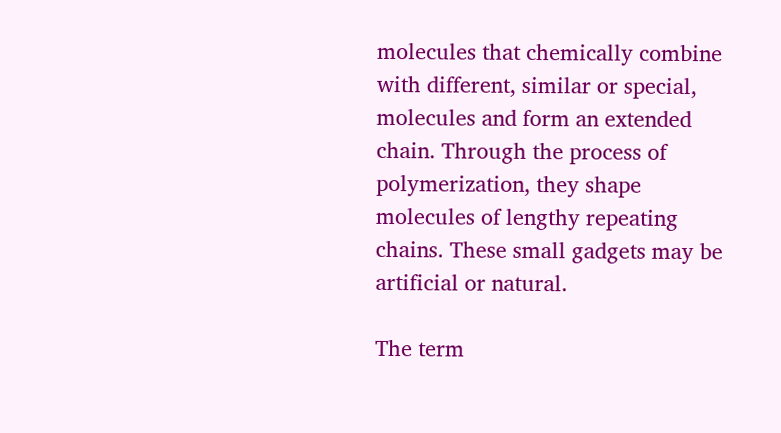molecules that chemically combine with different, similar or special, molecules and form an extended chain. Through the process of polymerization, they shape molecules of lengthy repeating chains. These small gadgets may be artificial or natural.

The term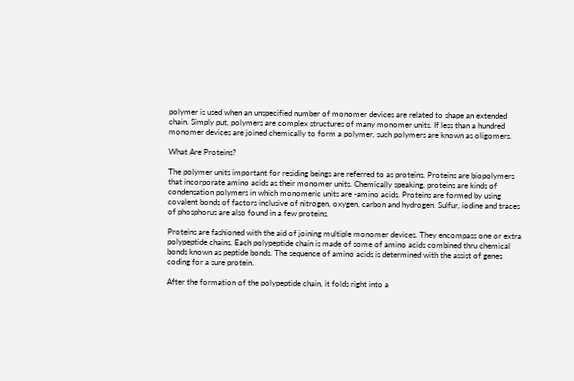polymer is used when an unspecified number of monomer devices are related to shape an extended chain. Simply put, polymers are complex structures of many monomer units. If less than a hundred monomer devices are joined chemically to form a polymer, such polymers are known as oligomers.

What Are Proteins?

The polymer units important for residing beings are referred to as proteins. Proteins are biopolymers that incorporate amino acids as their monomer units. Chemically speaking, proteins are kinds of condensation polymers in which monomeric units are -amino acids. Proteins are formed by using covalent bonds of factors inclusive of nitrogen, oxygen, carbon and hydrogen. Sulfur, iodine and traces of phosphorus are also found in a few proteins.

Proteins are fashioned with the aid of joining multiple monomer devices. They encompass one or extra polypeptide chains. Each polypeptide chain is made of some of amino acids combined thru chemical bonds known as peptide bonds. The sequence of amino acids is determined with the assist of genes coding for a sure protein.

After the formation of the polypeptide chain, it folds right into a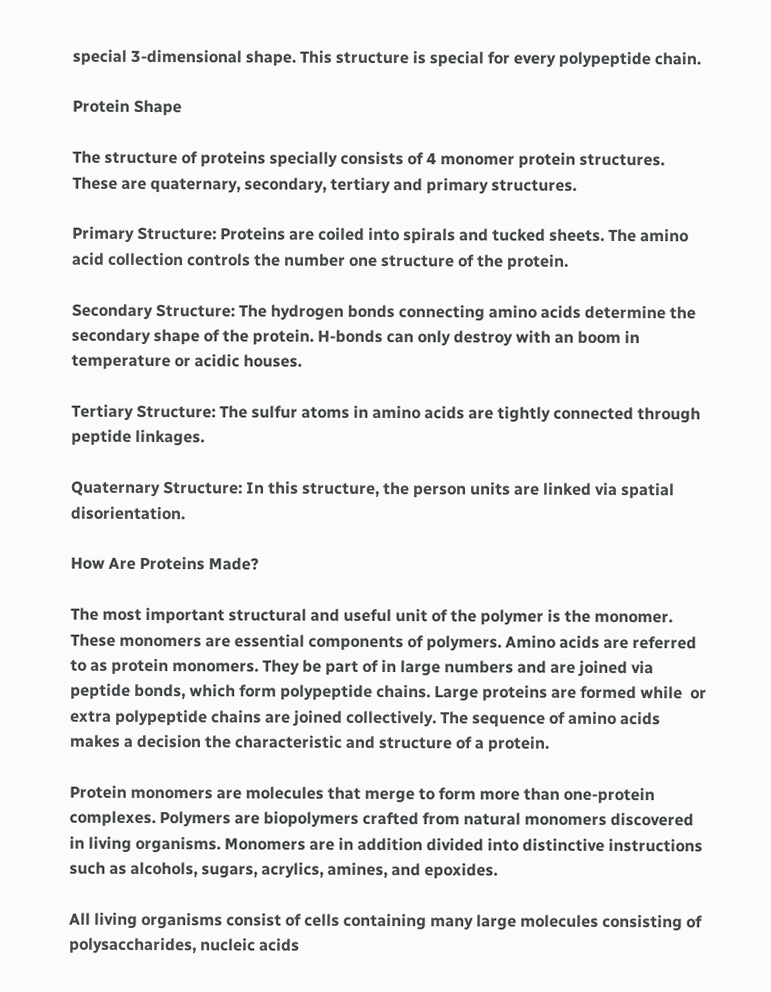special 3-dimensional shape. This structure is special for every polypeptide chain.

Protein Shape

The structure of proteins specially consists of 4 monomer protein structures. These are quaternary, secondary, tertiary and primary structures.

Primary Structure: Proteins are coiled into spirals and tucked sheets. The amino acid collection controls the number one structure of the protein.

Secondary Structure: The hydrogen bonds connecting amino acids determine the secondary shape of the protein. H-bonds can only destroy with an boom in temperature or acidic houses.

Tertiary Structure: The sulfur atoms in amino acids are tightly connected through peptide linkages.

Quaternary Structure: In this structure, the person units are linked via spatial disorientation.

How Are Proteins Made?

The most important structural and useful unit of the polymer is the monomer. These monomers are essential components of polymers. Amino acids are referred to as protein monomers. They be part of in large numbers and are joined via peptide bonds, which form polypeptide chains. Large proteins are formed while  or extra polypeptide chains are joined collectively. The sequence of amino acids makes a decision the characteristic and structure of a protein.

Protein monomers are molecules that merge to form more than one-protein complexes. Polymers are biopolymers crafted from natural monomers discovered in living organisms. Monomers are in addition divided into distinctive instructions such as alcohols, sugars, acrylics, amines, and epoxides.

All living organisms consist of cells containing many large molecules consisting of polysaccharides, nucleic acids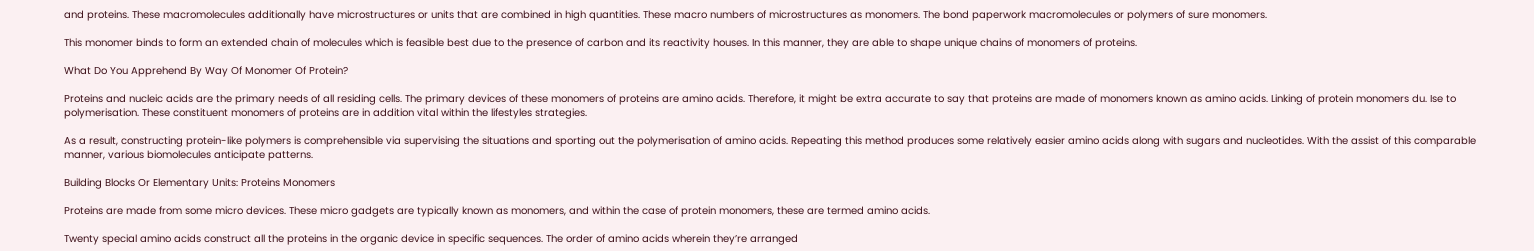and proteins. These macromolecules additionally have microstructures or units that are combined in high quantities. These macro numbers of microstructures as monomers. The bond paperwork macromolecules or polymers of sure monomers.

This monomer binds to form an extended chain of molecules which is feasible best due to the presence of carbon and its reactivity houses. In this manner, they are able to shape unique chains of monomers of proteins.

What Do You Apprehend By Way Of Monomer Of Protein?

Proteins and nucleic acids are the primary needs of all residing cells. The primary devices of these monomers of proteins are amino acids. Therefore, it might be extra accurate to say that proteins are made of monomers known as amino acids. Linking of protein monomers du. Ise to polymerisation. These constituent monomers of proteins are in addition vital within the lifestyles strategies.

As a result, constructing protein-like polymers is comprehensible via supervising the situations and sporting out the polymerisation of amino acids. Repeating this method produces some relatively easier amino acids along with sugars and nucleotides. With the assist of this comparable manner, various biomolecules anticipate patterns.

Building Blocks Or Elementary Units: Proteins Monomers

Proteins are made from some micro devices. These micro gadgets are typically known as monomers, and within the case of protein monomers, these are termed amino acids.

Twenty special amino acids construct all the proteins in the organic device in specific sequences. The order of amino acids wherein they’re arranged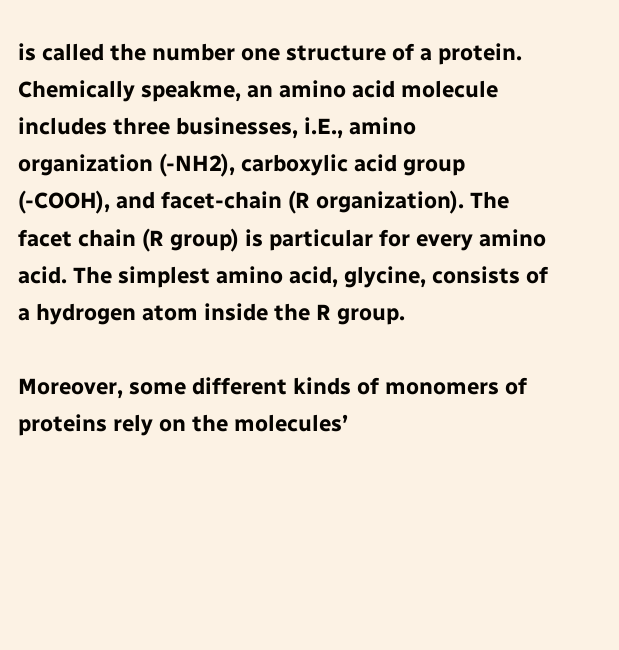is called the number one structure of a protein. Chemically speakme, an amino acid molecule includes three businesses, i.E., amino organization (-NH2), carboxylic acid group (-COOH), and facet-chain (R organization). The facet chain (R group) is particular for every amino acid. The simplest amino acid, glycine, consists of a hydrogen atom inside the R group.

Moreover, some different kinds of monomers of proteins rely on the molecules’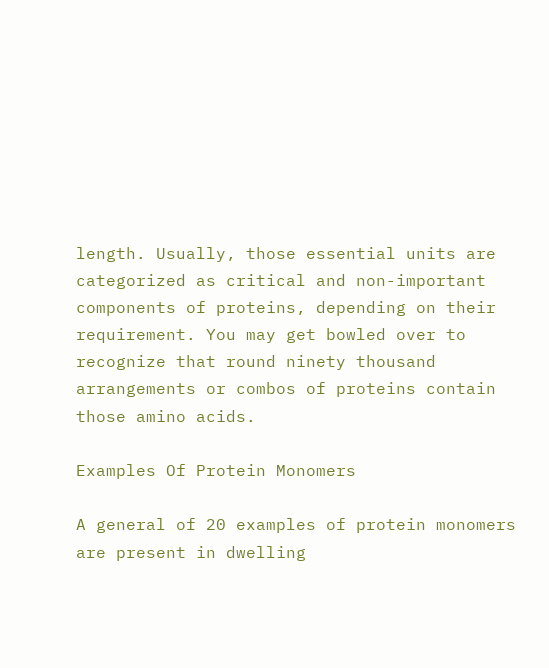length. Usually, those essential units are categorized as critical and non-important components of proteins, depending on their requirement. You may get bowled over to recognize that round ninety thousand arrangements or combos of proteins contain those amino acids.

Examples Of Protein Monomers

A general of 20 examples of protein monomers are present in dwelling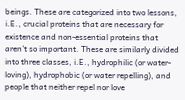beings. These are categorized into two lessons, i.E., crucial proteins that are necessary for existence and non-essential proteins that aren’t so important. These are similarly divided into three classes, i.E., hydrophilic (or water-loving), hydrophobic (or water repelling), and people that neither repel nor love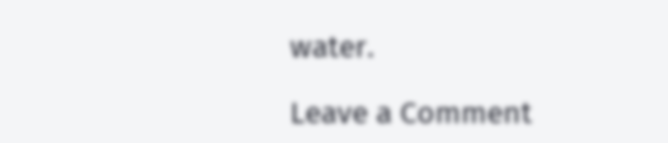water.

Leave a Comment